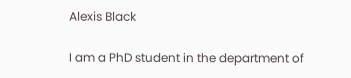Alexis Black

I am a PhD student in the department of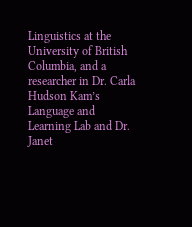Linguistics at the University of British Columbia, and a researcher in Dr. Carla Hudson Kam’s Language and Learning Lab and Dr. Janet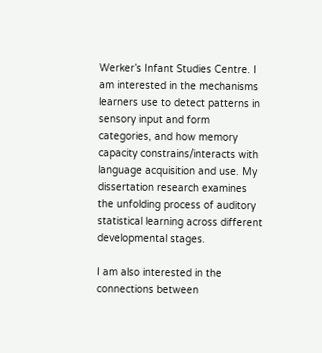Werker’s Infant Studies Centre. I am interested in the mechanisms learners use to detect patterns in sensory input and form categories, and how memory capacity constrains/interacts with language acquisition and use. My dissertation research examines the unfolding process of auditory statistical learning across different developmental stages.

I am also interested in the connections between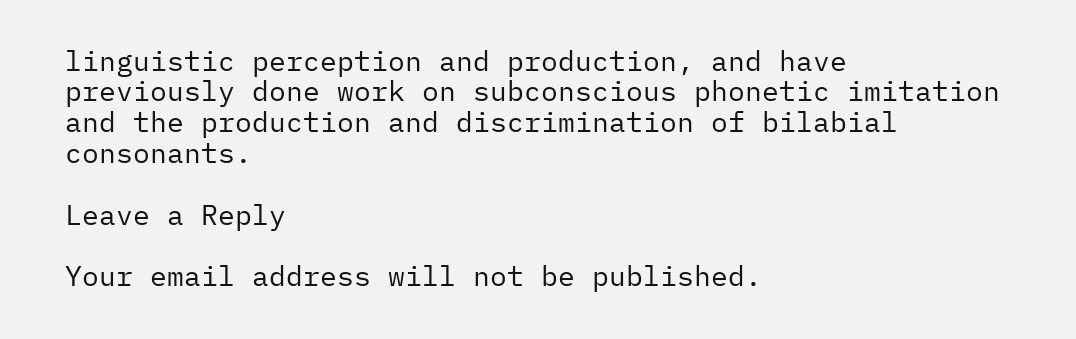linguistic perception and production, and have previously done work on subconscious phonetic imitation and the production and discrimination of bilabial consonants.

Leave a Reply

Your email address will not be published.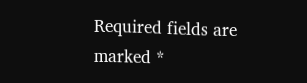Required fields are marked *